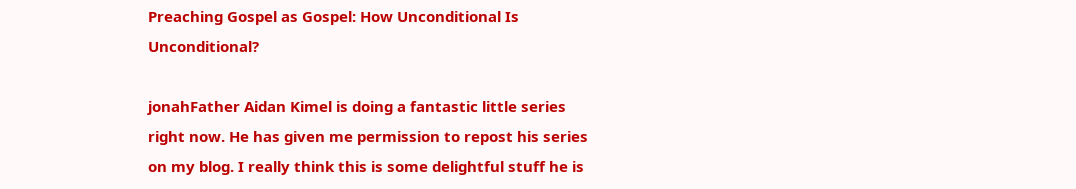Preaching Gospel as Gospel: How Unconditional Is Unconditional?

jonahFather Aidan Kimel is doing a fantastic little series right now. He has given me permission to repost his series on my blog. I really think this is some delightful stuff he is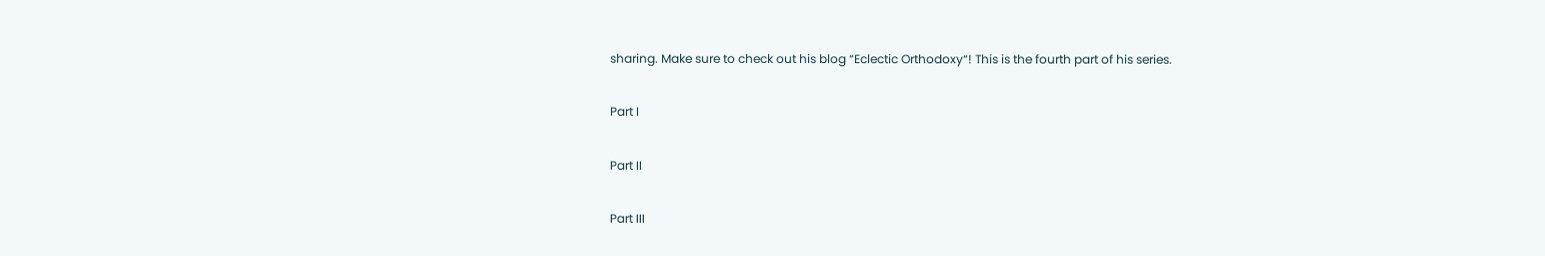sharing. Make sure to check out his blog “Eclectic Orthodoxy“! This is the fourth part of his series.

Part I

Part II

Part III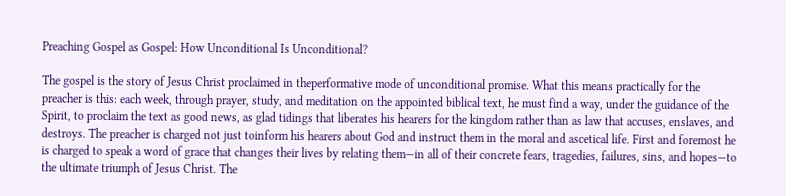Preaching Gospel as Gospel: How Unconditional Is Unconditional?

The gospel is the story of Jesus Christ proclaimed in theperformative mode of unconditional promise. What this means practically for the preacher is this: each week, through prayer, study, and meditation on the appointed biblical text, he must find a way, under the guidance of the Spirit, to proclaim the text as good news, as glad tidings that liberates his hearers for the kingdom rather than as law that accuses, enslaves, and destroys. The preacher is charged not just toinform his hearers about God and instruct them in the moral and ascetical life. First and foremost he is charged to speak a word of grace that changes their lives by relating them—in all of their concrete fears, tragedies, failures, sins, and hopes—to the ultimate triumph of Jesus Christ. The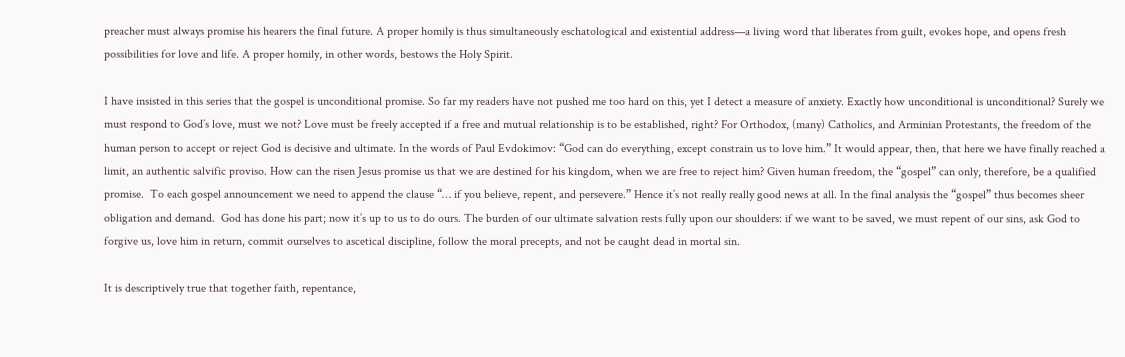preacher must always promise his hearers the final future. A proper homily is thus simultaneously eschatological and existential address—a living word that liberates from guilt, evokes hope, and opens fresh possibilities for love and life. A proper homily, in other words, bestows the Holy Spirit.

I have insisted in this series that the gospel is unconditional promise. So far my readers have not pushed me too hard on this, yet I detect a measure of anxiety. Exactly how unconditional is unconditional? Surely we must respond to God’s love, must we not? Love must be freely accepted if a free and mutual relationship is to be established, right? For Orthodox, (many) Catholics, and Arminian Protestants, the freedom of the human person to accept or reject God is decisive and ultimate. In the words of Paul Evdokimov: “God can do everything, except constrain us to love him.” It would appear, then, that here we have finally reached a limit, an authentic salvific proviso. How can the risen Jesus promise us that we are destined for his kingdom, when we are free to reject him? Given human freedom, the “gospel” can only, therefore, be a qualified promise.  To each gospel announcement we need to append the clause “… if you believe, repent, and persevere.” Hence it’s not really really good news at all. In the final analysis the “gospel” thus becomes sheer obligation and demand.  God has done his part; now it’s up to us to do ours. The burden of our ultimate salvation rests fully upon our shoulders: if we want to be saved, we must repent of our sins, ask God to forgive us, love him in return, commit ourselves to ascetical discipline, follow the moral precepts, and not be caught dead in mortal sin.

It is descriptively true that together faith, repentance,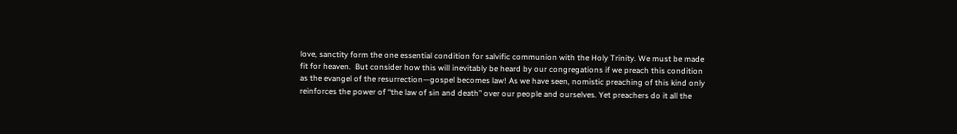love, sanctity form the one essential condition for salvific communion with the Holy Trinity. We must be made fit for heaven.  But consider how this will inevitably be heard by our congregations if we preach this condition as the evangel of the resurrection—gospel becomes law! As we have seen, nomistic preaching of this kind only reinforces the power of “the law of sin and death” over our people and ourselves. Yet preachers do it all the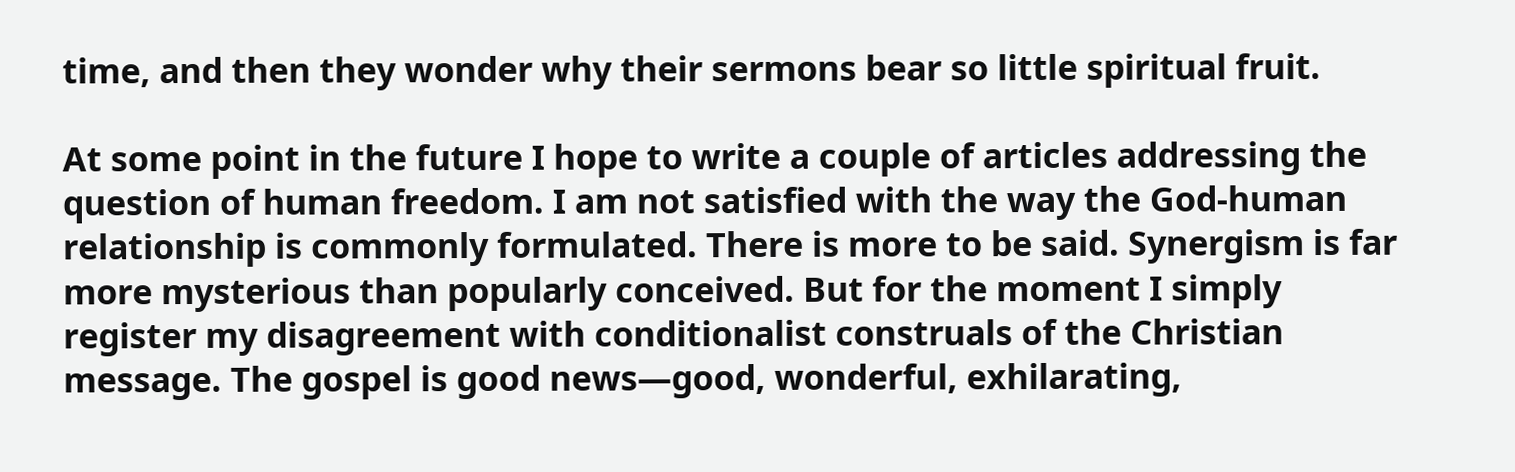time, and then they wonder why their sermons bear so little spiritual fruit.

At some point in the future I hope to write a couple of articles addressing the question of human freedom. I am not satisfied with the way the God-human relationship is commonly formulated. There is more to be said. Synergism is far more mysterious than popularly conceived. But for the moment I simply register my disagreement with conditionalist construals of the Christian message. The gospel is good news—good, wonderful, exhilarating,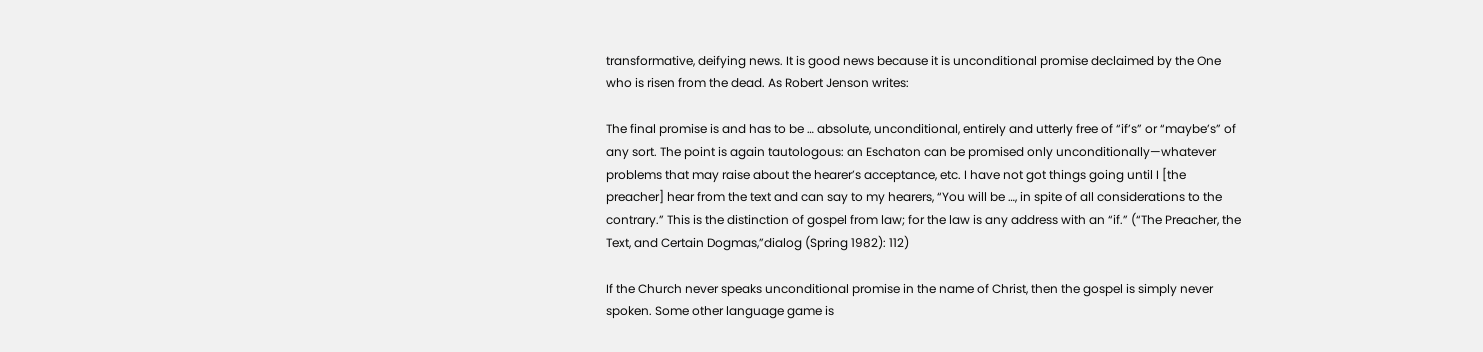transformative, deifying news. It is good news because it is unconditional promise declaimed by the One who is risen from the dead. As Robert Jenson writes:

The final promise is and has to be … absolute, unconditional, entirely and utterly free of “if’s” or “maybe’s” of any sort. The point is again tautologous: an Eschaton can be promised only unconditionally—whatever problems that may raise about the hearer’s acceptance, etc. I have not got things going until I [the preacher] hear from the text and can say to my hearers, “You will be …, in spite of all considerations to the contrary.” This is the distinction of gospel from law; for the law is any address with an “if.” (“The Preacher, the Text, and Certain Dogmas,”dialog (Spring 1982): 112)

If the Church never speaks unconditional promise in the name of Christ, then the gospel is simply never spoken. Some other language game is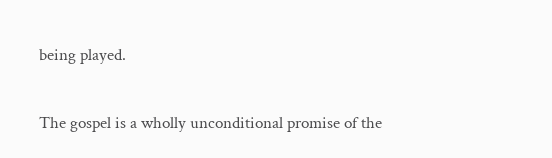being played.

The gospel is a wholly unconditional promise of the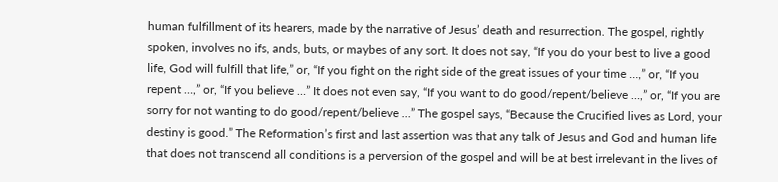human fulfillment of its hearers, made by the narrative of Jesus’ death and resurrection. The gospel, rightly spoken, involves no ifs, ands, buts, or maybes of any sort. It does not say, “If you do your best to live a good life, God will fulfill that life,” or, “If you fight on the right side of the great issues of your time …,” or, “If you repent …,” or, “If you believe …” It does not even say, “If you want to do good/repent/believe …,” or, “If you are sorry for not wanting to do good/repent/believe …” The gospel says, “Because the Crucified lives as Lord, your destiny is good.” The Reformation’s first and last assertion was that any talk of Jesus and God and human life that does not transcend all conditions is a perversion of the gospel and will be at best irrelevant in the lives of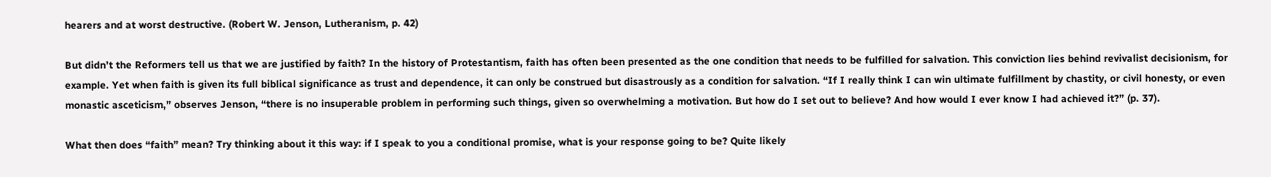hearers and at worst destructive. (Robert W. Jenson, Lutheranism, p. 42)

But didn’t the Reformers tell us that we are justified by faith? In the history of Protestantism, faith has often been presented as the one condition that needs to be fulfilled for salvation. This conviction lies behind revivalist decisionism, for example. Yet when faith is given its full biblical significance as trust and dependence, it can only be construed but disastrously as a condition for salvation. “If I really think I can win ultimate fulfillment by chastity, or civil honesty, or even monastic asceticism,” observes Jenson, “there is no insuperable problem in performing such things, given so overwhelming a motivation. But how do I set out to believe? And how would I ever know I had achieved it?” (p. 37).

What then does “faith” mean? Try thinking about it this way: if I speak to you a conditional promise, what is your response going to be? Quite likely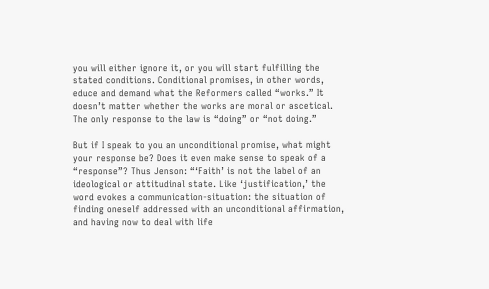you will either ignore it, or you will start fulfilling the stated conditions. Conditional promises, in other words, educe and demand what the Reformers called “works.” It doesn’t matter whether the works are moral or ascetical. The only response to the law is “doing” or “not doing.”

But if I speak to you an unconditional promise, what might your response be? Does it even make sense to speak of a “response”? Thus Jenson: “‘Faith’ is not the label of an ideological or attitudinal state. Like ‘justification,’ the word evokes a communication-situation: the situation of finding oneself addressed with an unconditional affirmation, and having now to deal with life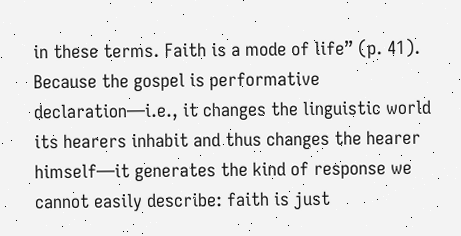in these terms. Faith is a mode of life” (p. 41). Because the gospel is performative declaration—i.e., it changes the linguistic world its hearers inhabit and thus changes the hearer himself—it generates the kind of response we cannot easily describe: faith is just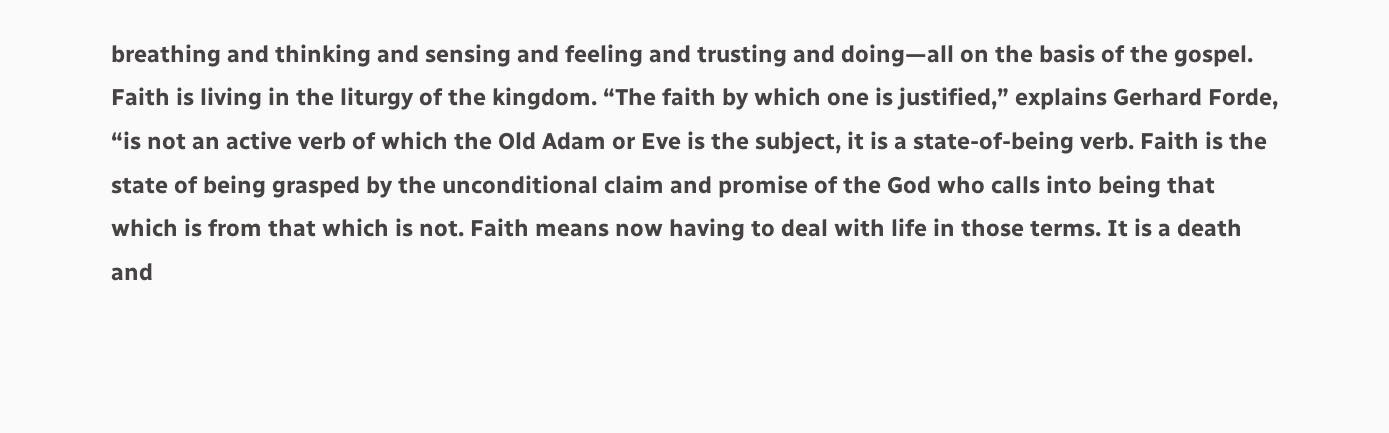breathing and thinking and sensing and feeling and trusting and doing—all on the basis of the gospel. Faith is living in the liturgy of the kingdom. “The faith by which one is justified,” explains Gerhard Forde, “is not an active verb of which the Old Adam or Eve is the subject, it is a state-of-being verb. Faith is the state of being grasped by the unconditional claim and promise of the God who calls into being that which is from that which is not. Faith means now having to deal with life in those terms. It is a death and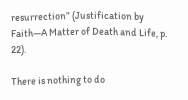resurrection” (Justification by Faith—A Matter of Death and Life, p. 22).

There is nothing to do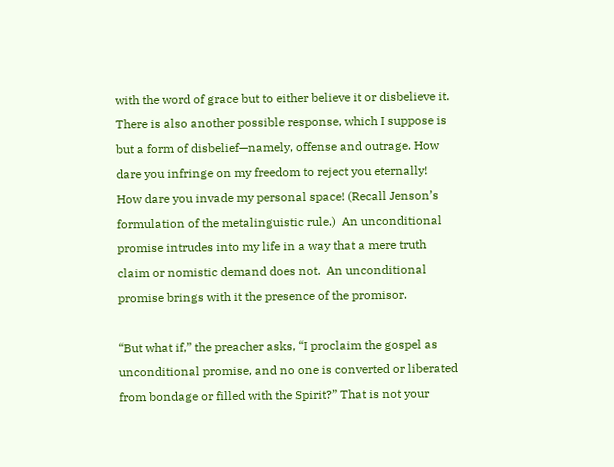with the word of grace but to either believe it or disbelieve it. There is also another possible response, which I suppose is but a form of disbelief—namely, offense and outrage. How dare you infringe on my freedom to reject you eternally!  How dare you invade my personal space! (Recall Jenson’s formulation of the metalinguistic rule.)  An unconditional promise intrudes into my life in a way that a mere truth claim or nomistic demand does not.  An unconditional promise brings with it the presence of the promisor.

“But what if,” the preacher asks, “I proclaim the gospel as unconditional promise, and no one is converted or liberated from bondage or filled with the Spirit?” That is not your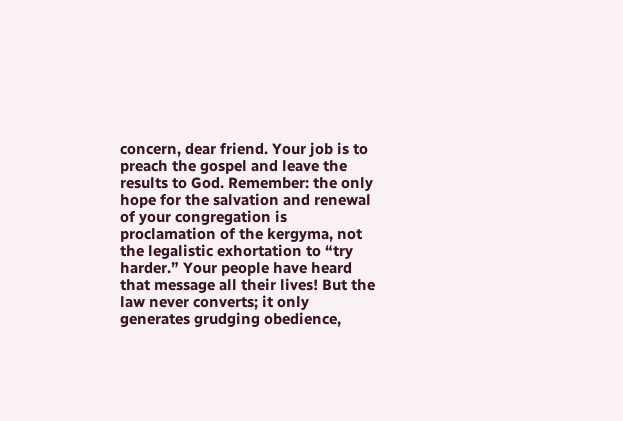concern, dear friend. Your job is to preach the gospel and leave the results to God. Remember: the only hope for the salvation and renewal of your congregation is proclamation of the kergyma, not the legalistic exhortation to “try harder.” Your people have heard that message all their lives! But the law never converts; it only generates grudging obedience,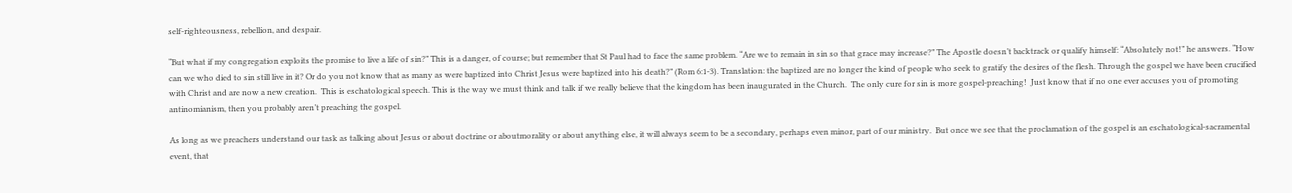self-righteousness, rebellion, and despair.

“But what if my congregation exploits the promise to live a life of sin?” This is a danger, of course; but remember that St Paul had to face the same problem. “Are we to remain in sin so that grace may increase?” The Apostle doesn’t backtrack or qualify himself: “Absolutely not!” he answers. “How can we who died to sin still live in it? Or do you not know that as many as were baptized into Christ Jesus were baptized into his death?” (Rom 6:1-3). Translation: the baptized are no longer the kind of people who seek to gratify the desires of the flesh. Through the gospel we have been crucified with Christ and are now a new creation.  This is eschatological speech. This is the way we must think and talk if we really believe that the kingdom has been inaugurated in the Church.  The only cure for sin is more gospel-preaching!  Just know that if no one ever accuses you of promoting antinomianism, then you probably aren’t preaching the gospel.

As long as we preachers understand our task as talking about Jesus or about doctrine or aboutmorality or about anything else, it will always seem to be a secondary, perhaps even minor, part of our ministry.  But once we see that the proclamation of the gospel is an eschatological-sacramental event, that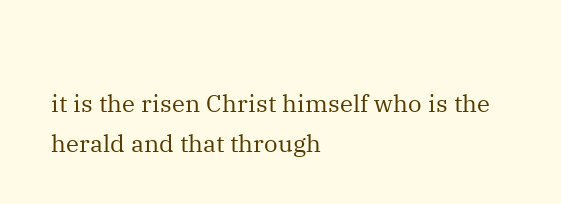it is the risen Christ himself who is the herald and that through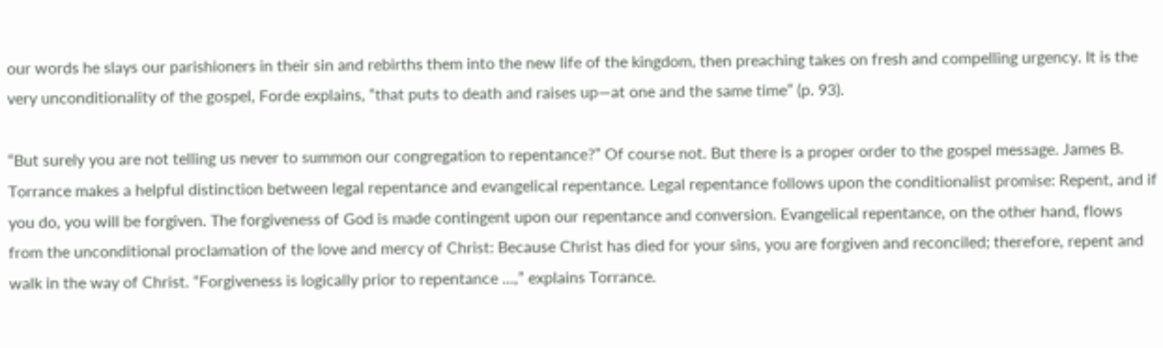our words he slays our parishioners in their sin and rebirths them into the new life of the kingdom, then preaching takes on fresh and compelling urgency. It is the very unconditionality of the gospel, Forde explains, “that puts to death and raises up—at one and the same time” (p. 93).

“But surely you are not telling us never to summon our congregation to repentance?” Of course not. But there is a proper order to the gospel message. James B. Torrance makes a helpful distinction between legal repentance and evangelical repentance. Legal repentance follows upon the conditionalist promise: Repent, and if you do, you will be forgiven. The forgiveness of God is made contingent upon our repentance and conversion. Evangelical repentance, on the other hand, flows from the unconditional proclamation of the love and mercy of Christ: Because Christ has died for your sins, you are forgiven and reconciled; therefore, repent and walk in the way of Christ. “Forgiveness is logically prior to repentance …,” explains Torrance.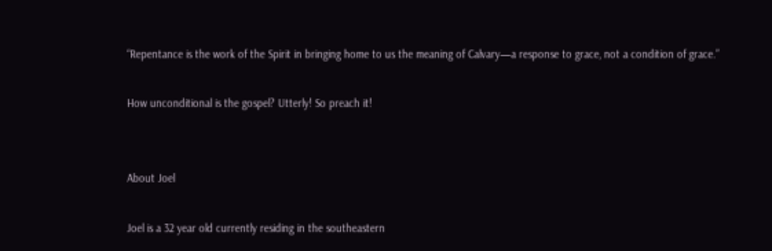“Repentance is the work of the Spirit in bringing home to us the meaning of Calvary—a response to grace, not a condition of grace.”

How unconditional is the gospel? Utterly! So preach it!


About Joel

Joel is a 32 year old currently residing in the southeastern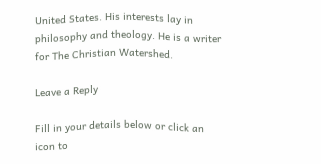United States. His interests lay in philosophy and theology. He is a writer for The Christian Watershed.

Leave a Reply

Fill in your details below or click an icon to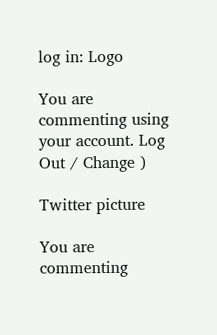log in: Logo

You are commenting using your account. Log Out / Change )

Twitter picture

You are commenting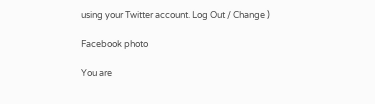using your Twitter account. Log Out / Change )

Facebook photo

You are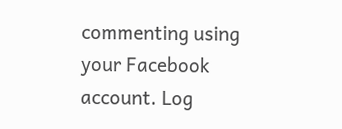commenting using your Facebook account. Log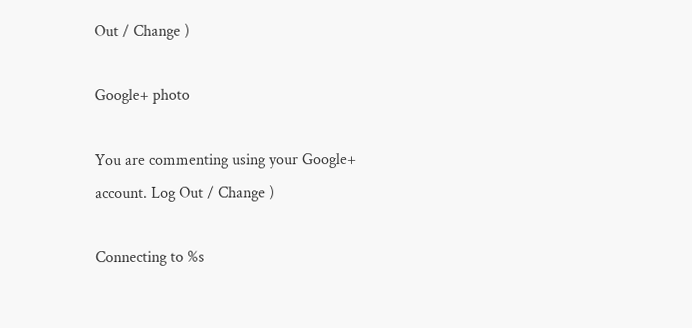Out / Change )

Google+ photo

You are commenting using your Google+ account. Log Out / Change )

Connecting to %s